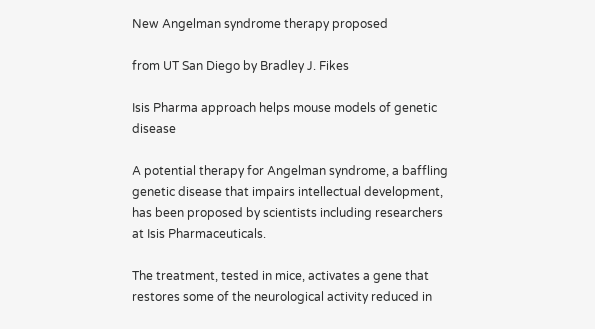New Angelman syndrome therapy proposed

from UT San Diego by Bradley J. Fikes

Isis Pharma approach helps mouse models of genetic disease

A potential therapy for Angelman syndrome, a baffling genetic disease that impairs intellectual development, has been proposed by scientists including researchers at Isis Pharmaceuticals.

The treatment, tested in mice, activates a gene that restores some of the neurological activity reduced in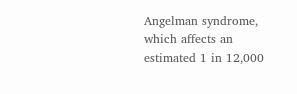Angelman syndrome, which affects an estimated 1 in 12,000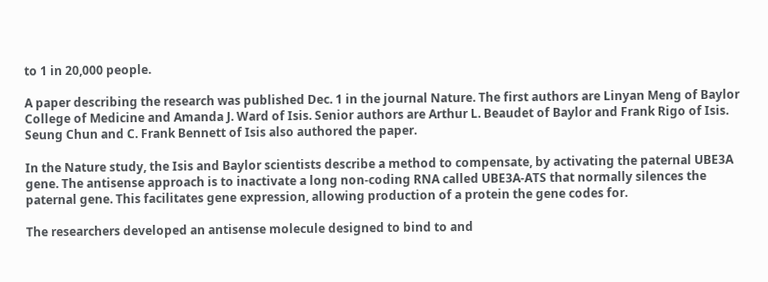to 1 in 20,000 people.

A paper describing the research was published Dec. 1 in the journal Nature. The first authors are Linyan Meng of Baylor College of Medicine and Amanda J. Ward of Isis. Senior authors are Arthur L. Beaudet of Baylor and Frank Rigo of Isis. Seung Chun and C. Frank Bennett of Isis also authored the paper.

In the Nature study, the Isis and Baylor scientists describe a method to compensate, by activating the paternal UBE3A gene. The antisense approach is to inactivate a long non-coding RNA called UBE3A-ATS that normally silences the paternal gene. This facilitates gene expression, allowing production of a protein the gene codes for.

The researchers developed an antisense molecule designed to bind to and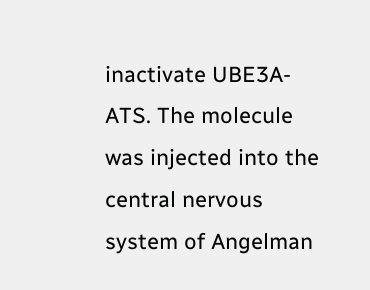inactivate UBE3A-ATS. The molecule was injected into the central nervous system of Angelman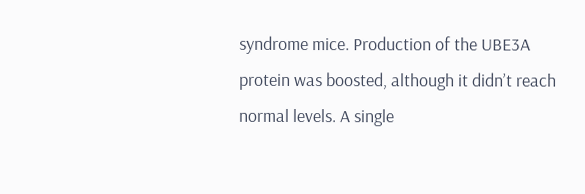syndrome mice. Production of the UBE3A protein was boosted, although it didn’t reach normal levels. A single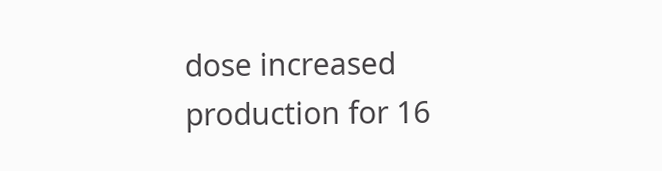dose increased production for 16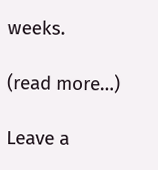weeks.

(read more…)

Leave a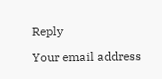Reply

Your email address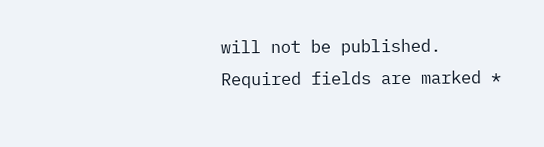will not be published. Required fields are marked *